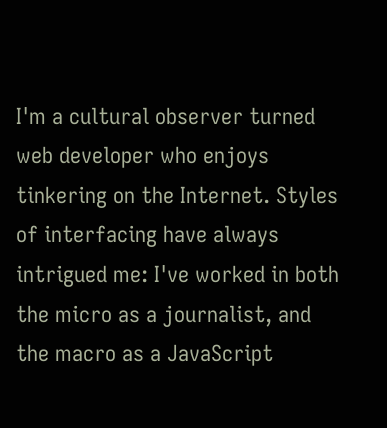I'm a cultural observer turned web developer who enjoys tinkering on the Internet. Styles of interfacing have always intrigued me: I've worked in both the micro as a journalist, and the macro as a JavaScript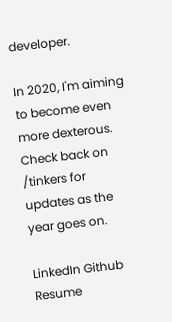developer.

In 2020, I'm aiming to become even more dexterous. Check back on /tinkers for updates as the year goes on.

LinkedIn Github Resume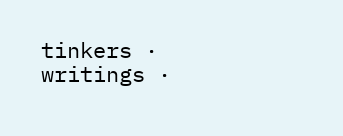tinkers · writings ·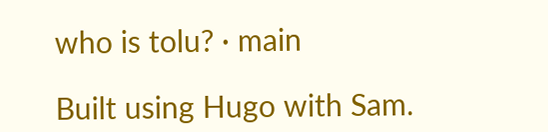who is tolu? · main

Built using Hugo with Sam.